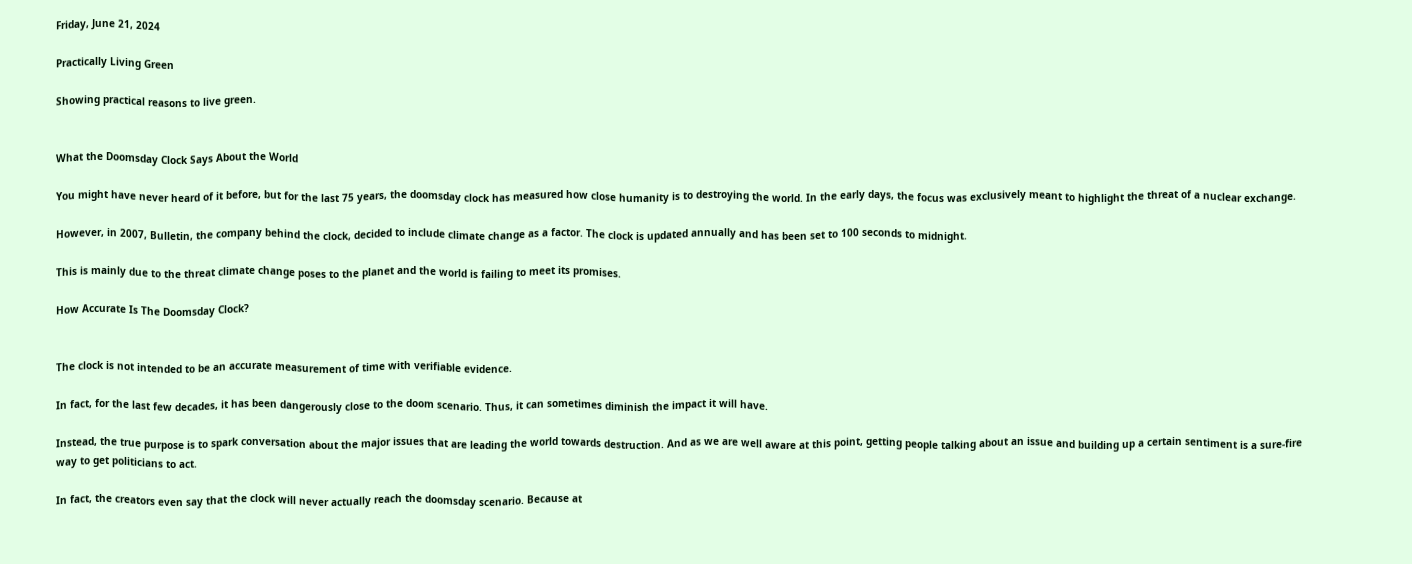Friday, June 21, 2024

Practically Living Green

Showing practical reasons to live green.


What the Doomsday Clock Says About the World

You might have never heard of it before, but for the last 75 years, the doomsday clock has measured how close humanity is to destroying the world. In the early days, the focus was exclusively meant to highlight the threat of a nuclear exchange.

However, in 2007, Bulletin, the company behind the clock, decided to include climate change as a factor. The clock is updated annually and has been set to 100 seconds to midnight.

This is mainly due to the threat climate change poses to the planet and the world is failing to meet its promises.

How Accurate Is The Doomsday Clock?


The clock is not intended to be an accurate measurement of time with verifiable evidence.

In fact, for the last few decades, it has been dangerously close to the doom scenario. Thus, it can sometimes diminish the impact it will have.

Instead, the true purpose is to spark conversation about the major issues that are leading the world towards destruction. And as we are well aware at this point, getting people talking about an issue and building up a certain sentiment is a sure-fire way to get politicians to act.

In fact, the creators even say that the clock will never actually reach the doomsday scenario. Because at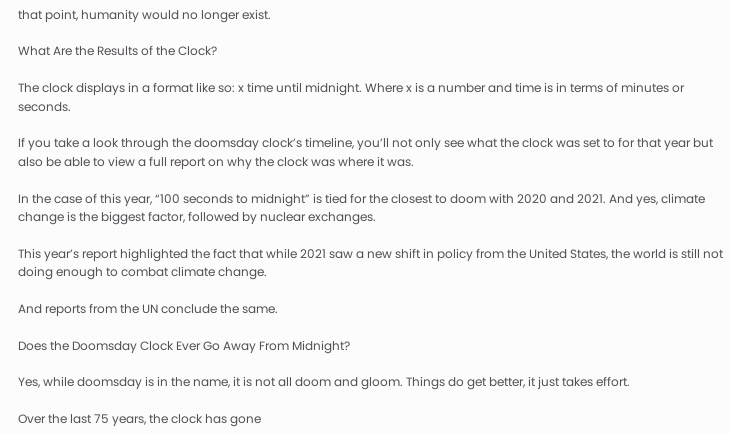that point, humanity would no longer exist.

What Are the Results of the Clock?

The clock displays in a format like so: x time until midnight. Where x is a number and time is in terms of minutes or seconds.

If you take a look through the doomsday clock’s timeline, you’ll not only see what the clock was set to for that year but also be able to view a full report on why the clock was where it was.

In the case of this year, “100 seconds to midnight” is tied for the closest to doom with 2020 and 2021. And yes, climate change is the biggest factor, followed by nuclear exchanges.

This year’s report highlighted the fact that while 2021 saw a new shift in policy from the United States, the world is still not doing enough to combat climate change.

And reports from the UN conclude the same.

Does the Doomsday Clock Ever Go Away From Midnight?

Yes, while doomsday is in the name, it is not all doom and gloom. Things do get better, it just takes effort.

Over the last 75 years, the clock has gone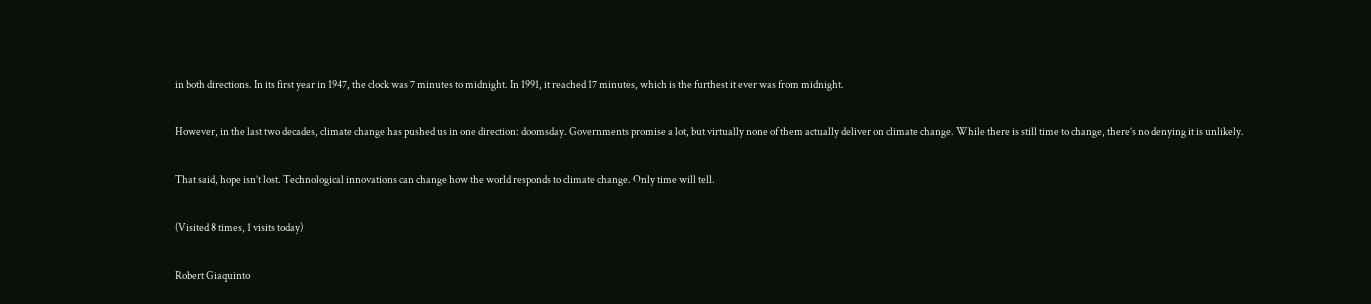in both directions. In its first year in 1947, the clock was 7 minutes to midnight. In 1991, it reached 17 minutes, which is the furthest it ever was from midnight.

However, in the last two decades, climate change has pushed us in one direction: doomsday. Governments promise a lot, but virtually none of them actually deliver on climate change. While there is still time to change, there’s no denying it is unlikely.

That said, hope isn’t lost. Technological innovations can change how the world responds to climate change. Only time will tell.

(Visited 8 times, 1 visits today)

Robert Giaquinto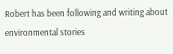Robert has been following and writing about environmental stories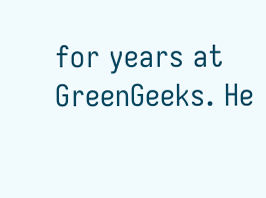for years at GreenGeeks. He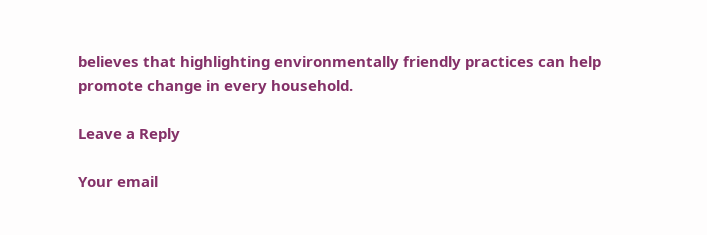believes that highlighting environmentally friendly practices can help promote change in every household.

Leave a Reply

Your email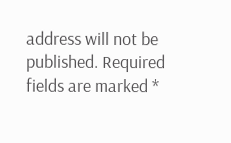address will not be published. Required fields are marked *